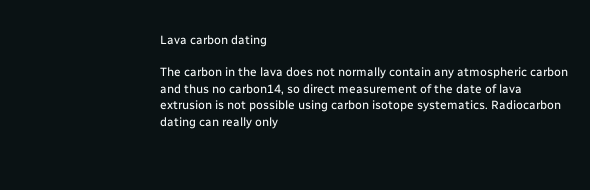Lava carbon dating

The carbon in the lava does not normally contain any atmospheric carbon and thus no carbon14, so direct measurement of the date of lava extrusion is not possible using carbon isotope systematics. Radiocarbon dating can really only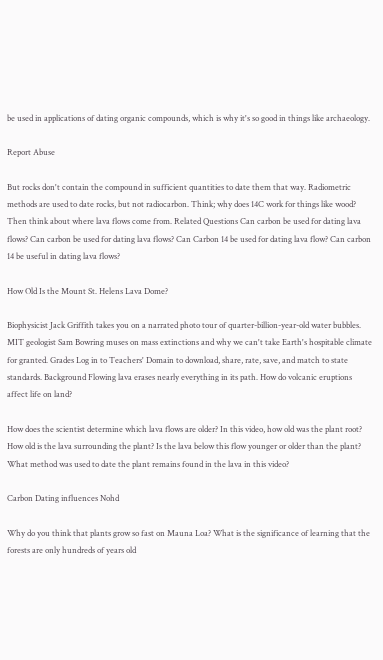be used in applications of dating organic compounds, which is why it's so good in things like archaeology.

Report Abuse

But rocks don't contain the compound in sufficient quantities to date them that way. Radiometric methods are used to date rocks, but not radiocarbon. Think; why does 14C work for things like wood? Then think about where lava flows come from. Related Questions Can carbon be used for dating lava flows? Can carbon be used for dating lava flows? Can Carbon 14 be used for dating lava flow? Can carbon 14 be useful in dating lava flows?

How Old Is the Mount St. Helens Lava Dome?

Biophysicist Jack Griffith takes you on a narrated photo tour of quarter-billion-year-old water bubbles. MIT geologist Sam Bowring muses on mass extinctions and why we can't take Earth's hospitable climate for granted. Grades Log in to Teachers' Domain to download, share, rate, save, and match to state standards. Background Flowing lava erases nearly everything in its path. How do volcanic eruptions affect life on land?

How does the scientist determine which lava flows are older? In this video, how old was the plant root? How old is the lava surrounding the plant? Is the lava below this flow younger or older than the plant? What method was used to date the plant remains found in the lava in this video?

Carbon Dating influences Nohd

Why do you think that plants grow so fast on Mauna Loa? What is the significance of learning that the forests are only hundreds of years old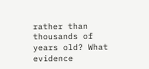rather than thousands of years old? What evidence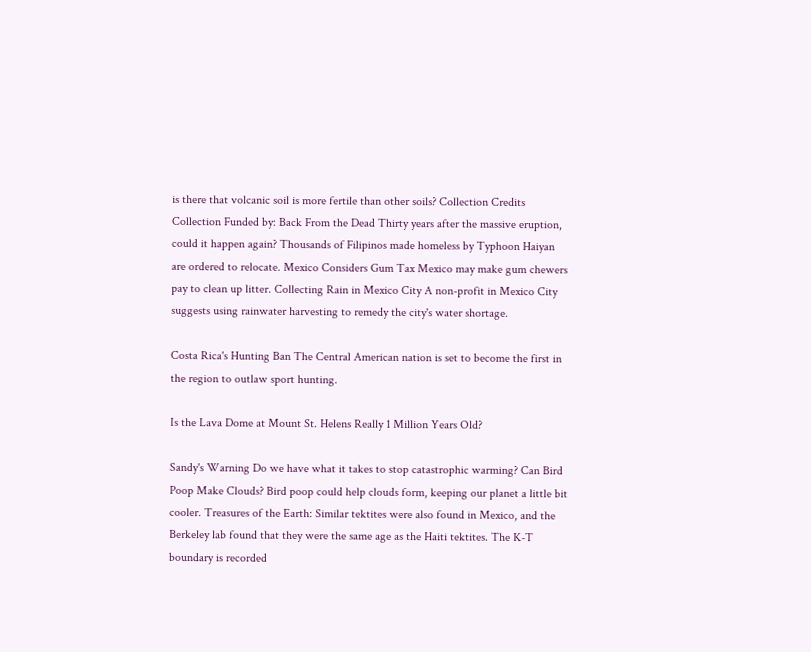is there that volcanic soil is more fertile than other soils? Collection Credits Collection Funded by: Back From the Dead Thirty years after the massive eruption, could it happen again? Thousands of Filipinos made homeless by Typhoon Haiyan are ordered to relocate. Mexico Considers Gum Tax Mexico may make gum chewers pay to clean up litter. Collecting Rain in Mexico City A non-profit in Mexico City suggests using rainwater harvesting to remedy the city's water shortage.

Costa Rica's Hunting Ban The Central American nation is set to become the first in the region to outlaw sport hunting.

Is the Lava Dome at Mount St. Helens Really 1 Million Years Old?

Sandy's Warning Do we have what it takes to stop catastrophic warming? Can Bird Poop Make Clouds? Bird poop could help clouds form, keeping our planet a little bit cooler. Treasures of the Earth: Similar tektites were also found in Mexico, and the Berkeley lab found that they were the same age as the Haiti tektites. The K-T boundary is recorded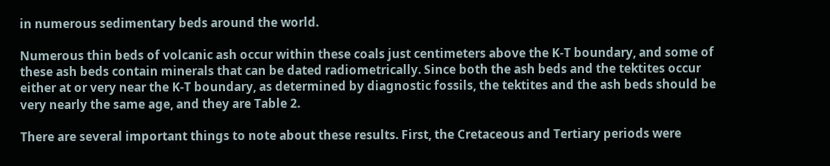in numerous sedimentary beds around the world.

Numerous thin beds of volcanic ash occur within these coals just centimeters above the K-T boundary, and some of these ash beds contain minerals that can be dated radiometrically. Since both the ash beds and the tektites occur either at or very near the K-T boundary, as determined by diagnostic fossils, the tektites and the ash beds should be very nearly the same age, and they are Table 2.

There are several important things to note about these results. First, the Cretaceous and Tertiary periods were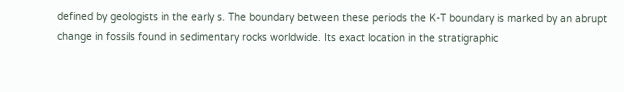defined by geologists in the early s. The boundary between these periods the K-T boundary is marked by an abrupt change in fossils found in sedimentary rocks worldwide. Its exact location in the stratigraphic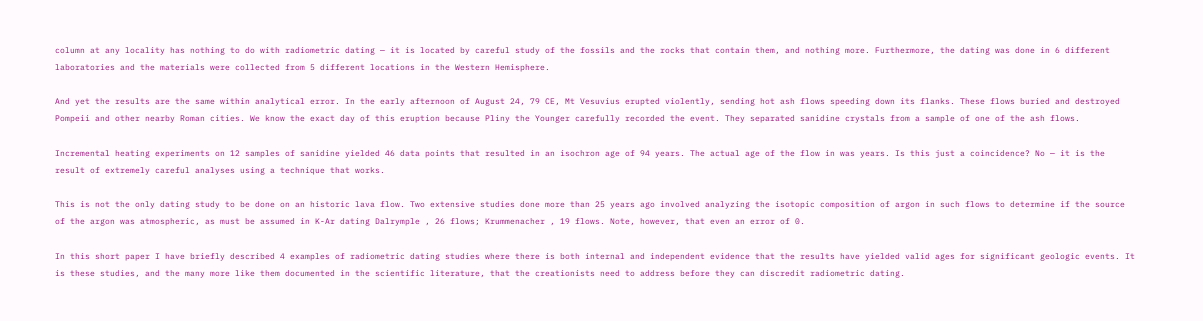column at any locality has nothing to do with radiometric dating — it is located by careful study of the fossils and the rocks that contain them, and nothing more. Furthermore, the dating was done in 6 different laboratories and the materials were collected from 5 different locations in the Western Hemisphere.

And yet the results are the same within analytical error. In the early afternoon of August 24, 79 CE, Mt Vesuvius erupted violently, sending hot ash flows speeding down its flanks. These flows buried and destroyed Pompeii and other nearby Roman cities. We know the exact day of this eruption because Pliny the Younger carefully recorded the event. They separated sanidine crystals from a sample of one of the ash flows.

Incremental heating experiments on 12 samples of sanidine yielded 46 data points that resulted in an isochron age of 94 years. The actual age of the flow in was years. Is this just a coincidence? No — it is the result of extremely careful analyses using a technique that works.

This is not the only dating study to be done on an historic lava flow. Two extensive studies done more than 25 years ago involved analyzing the isotopic composition of argon in such flows to determine if the source of the argon was atmospheric, as must be assumed in K-Ar dating Dalrymple , 26 flows; Krummenacher , 19 flows. Note, however, that even an error of 0.

In this short paper I have briefly described 4 examples of radiometric dating studies where there is both internal and independent evidence that the results have yielded valid ages for significant geologic events. It is these studies, and the many more like them documented in the scientific literature, that the creationists need to address before they can discredit radiometric dating.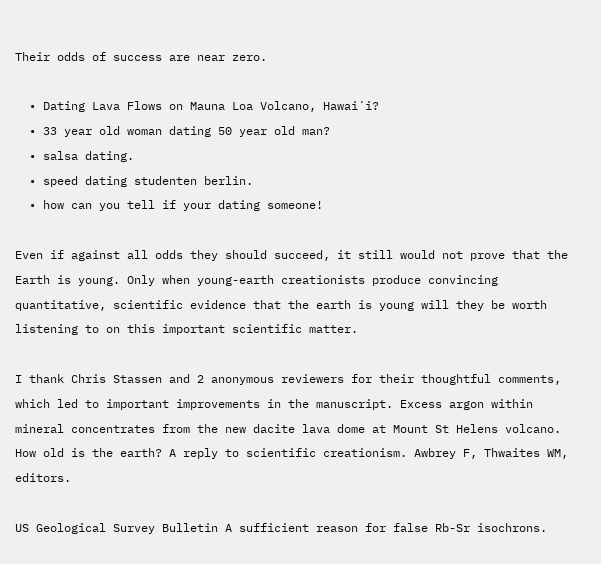Their odds of success are near zero.

  • Dating Lava Flows on Mauna Loa Volcano, Hawaiʻi?
  • 33 year old woman dating 50 year old man?
  • salsa dating.
  • speed dating studenten berlin.
  • how can you tell if your dating someone!

Even if against all odds they should succeed, it still would not prove that the Earth is young. Only when young-earth creationists produce convincing quantitative, scientific evidence that the earth is young will they be worth listening to on this important scientific matter.

I thank Chris Stassen and 2 anonymous reviewers for their thoughtful comments, which led to important improvements in the manuscript. Excess argon within mineral concentrates from the new dacite lava dome at Mount St Helens volcano. How old is the earth? A reply to scientific creationism. Awbrey F, Thwaites WM, editors.

US Geological Survey Bulletin A sufficient reason for false Rb-Sr isochrons.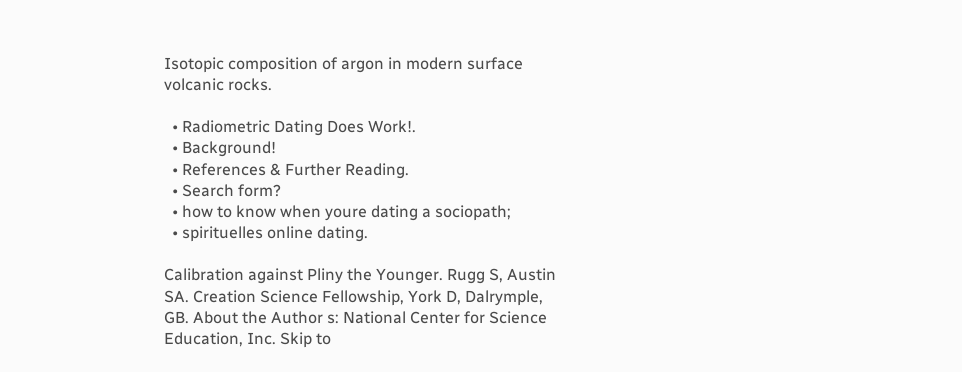Isotopic composition of argon in modern surface volcanic rocks.

  • Radiometric Dating Does Work!.
  • Background!
  • References & Further Reading.
  • Search form?
  • how to know when youre dating a sociopath;
  • spirituelles online dating.

Calibration against Pliny the Younger. Rugg S, Austin SA. Creation Science Fellowship, York D, Dalrymple, GB. About the Author s: National Center for Science Education, Inc. Skip to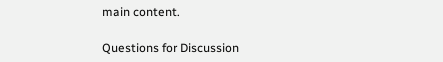main content.

Questions for Discussion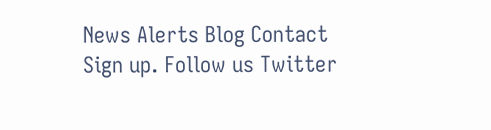News Alerts Blog Contact Sign up. Follow us Twitter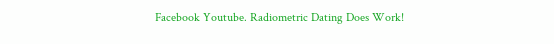Facebook Youtube. Radiometric Dating Does Work!